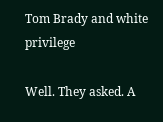Tom Brady and white privilege

Well. They asked. A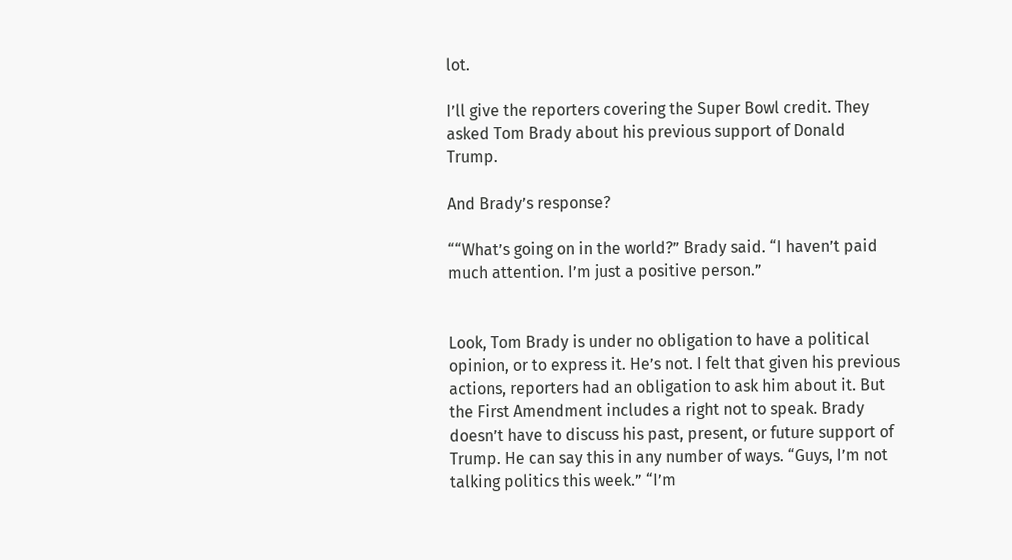lot.

I’ll give the reporters covering the Super Bowl credit. They asked Tom Brady about his previous support of Donald Trump.

And Brady’s response?

““What’s going on in the world?” Brady said. “I haven’t paid much attention. I’m just a positive person.”


Look, Tom Brady is under no obligation to have a political opinion, or to express it. He’s not. I felt that given his previous actions, reporters had an obligation to ask him about it. But the First Amendment includes a right not to speak. Brady doesn’t have to discuss his past, present, or future support of Trump. He can say this in any number of ways. “Guys, I’m not talking politics this week.” “I’m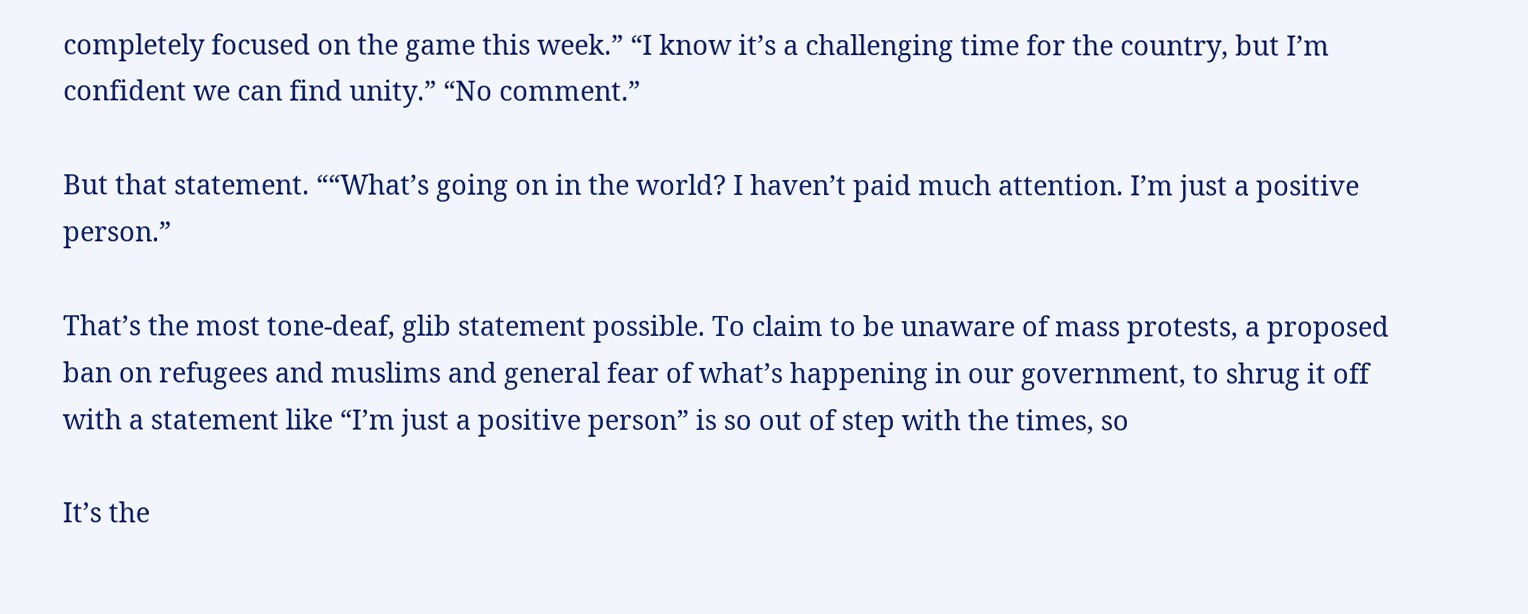completely focused on the game this week.” “I know it’s a challenging time for the country, but I’m confident we can find unity.” “No comment.”

But that statement. ““What’s going on in the world? I haven’t paid much attention. I’m just a positive person.”

That’s the most tone-deaf, glib statement possible. To claim to be unaware of mass protests, a proposed ban on refugees and muslims and general fear of what’s happening in our government, to shrug it off with a statement like “I’m just a positive person” is so out of step with the times, so

It’s the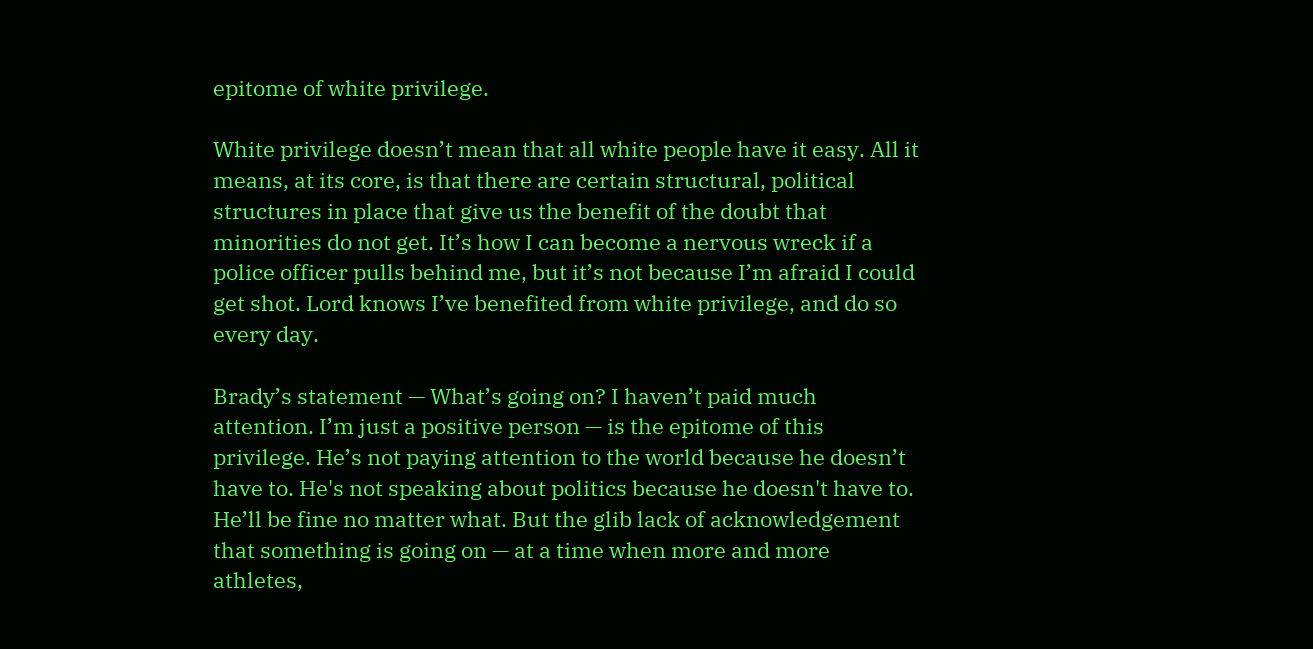epitome of white privilege.

White privilege doesn’t mean that all white people have it easy. All it means, at its core, is that there are certain structural, political structures in place that give us the benefit of the doubt that minorities do not get. It’s how I can become a nervous wreck if a police officer pulls behind me, but it’s not because I’m afraid I could get shot. Lord knows I’ve benefited from white privilege, and do so every day.

Brady’s statement — What’s going on? I haven’t paid much attention. I’m just a positive person — is the epitome of this privilege. He’s not paying attention to the world because he doesn’t have to. He's not speaking about politics because he doesn't have to. He’ll be fine no matter what. But the glib lack of acknowledgement that something is going on — at a time when more and more athletes,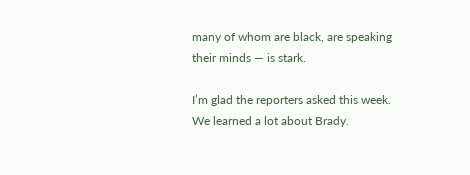many of whom are black, are speaking their minds — is stark.

I’m glad the reporters asked this week. We learned a lot about Brady.